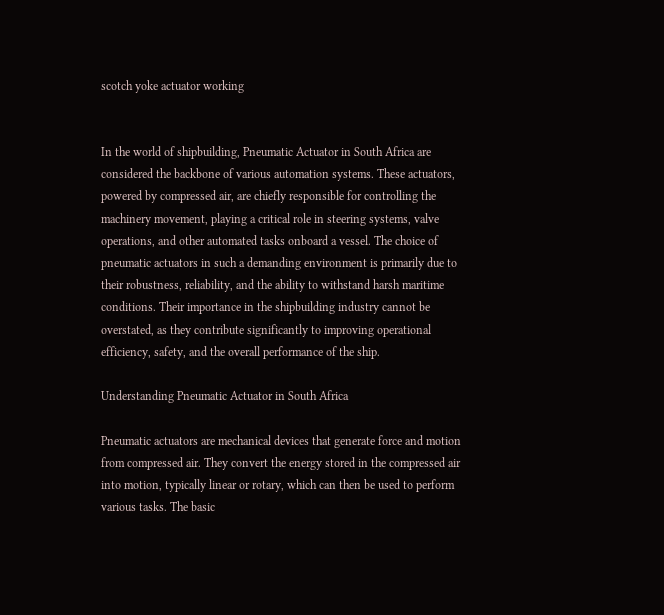scotch yoke actuator working


In the world of shipbuilding, Pneumatic Actuator in South Africa are considered the backbone of various automation systems. These actuators, powered by compressed air, are chiefly responsible for controlling the machinery movement, playing a critical role in steering systems, valve operations, and other automated tasks onboard a vessel. The choice of pneumatic actuators in such a demanding environment is primarily due to their robustness, reliability, and the ability to withstand harsh maritime conditions. Their importance in the shipbuilding industry cannot be overstated, as they contribute significantly to improving operational efficiency, safety, and the overall performance of the ship.

Understanding Pneumatic Actuator in South Africa

Pneumatic actuators are mechanical devices that generate force and motion from compressed air. They convert the energy stored in the compressed air into motion, typically linear or rotary, which can then be used to perform various tasks. The basic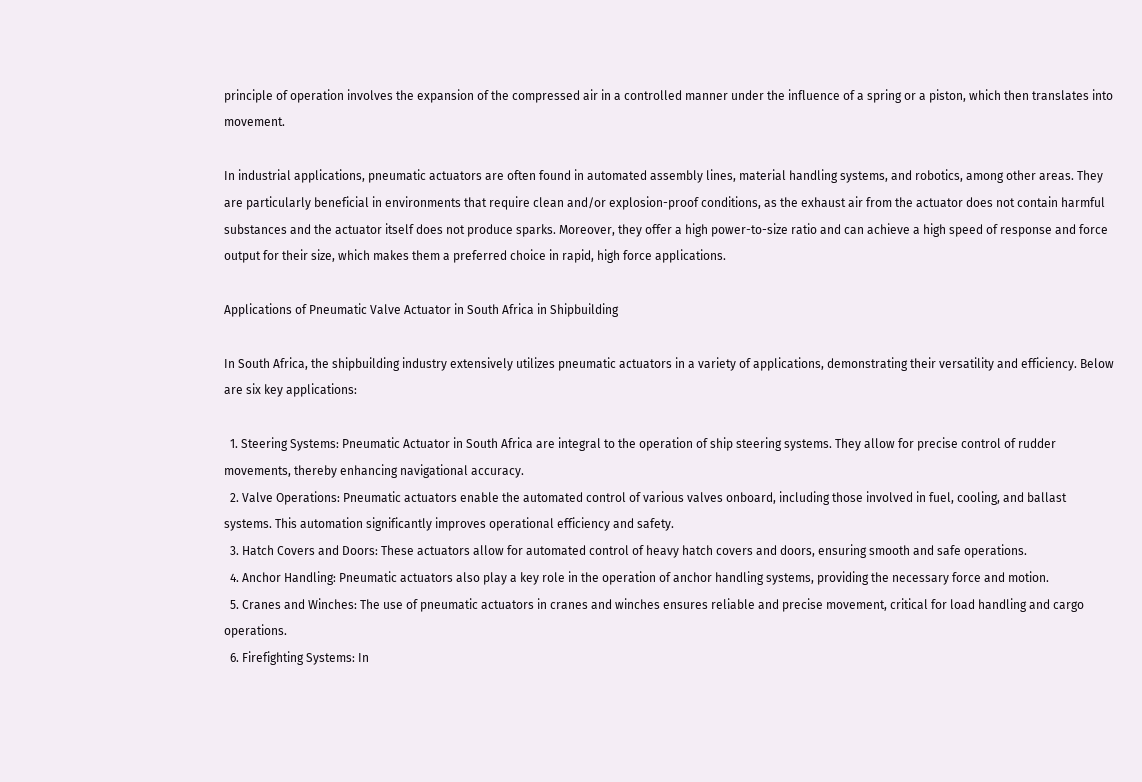principle of operation involves the expansion of the compressed air in a controlled manner under the influence of a spring or a piston, which then translates into movement.

In industrial applications, pneumatic actuators are often found in automated assembly lines, material handling systems, and robotics, among other areas. They are particularly beneficial in environments that require clean and/or explosion-proof conditions, as the exhaust air from the actuator does not contain harmful substances and the actuator itself does not produce sparks. Moreover, they offer a high power-to-size ratio and can achieve a high speed of response and force output for their size, which makes them a preferred choice in rapid, high force applications.

Applications of Pneumatic Valve Actuator in South Africa in Shipbuilding

In South Africa, the shipbuilding industry extensively utilizes pneumatic actuators in a variety of applications, demonstrating their versatility and efficiency. Below are six key applications:

  1. Steering Systems: Pneumatic Actuator in South Africa are integral to the operation of ship steering systems. They allow for precise control of rudder movements, thereby enhancing navigational accuracy.
  2. Valve Operations: Pneumatic actuators enable the automated control of various valves onboard, including those involved in fuel, cooling, and ballast systems. This automation significantly improves operational efficiency and safety.
  3. Hatch Covers and Doors: These actuators allow for automated control of heavy hatch covers and doors, ensuring smooth and safe operations.
  4. Anchor Handling: Pneumatic actuators also play a key role in the operation of anchor handling systems, providing the necessary force and motion.
  5. Cranes and Winches: The use of pneumatic actuators in cranes and winches ensures reliable and precise movement, critical for load handling and cargo operations.
  6. Firefighting Systems: In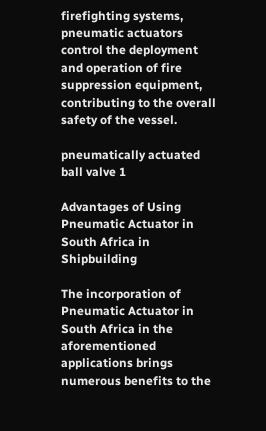firefighting systems, pneumatic actuators control the deployment and operation of fire suppression equipment, contributing to the overall safety of the vessel.

pneumatically actuated ball valve 1

Advantages of Using Pneumatic Actuator in South Africa in Shipbuilding

The incorporation of Pneumatic Actuator in South Africa in the aforementioned applications brings numerous benefits to the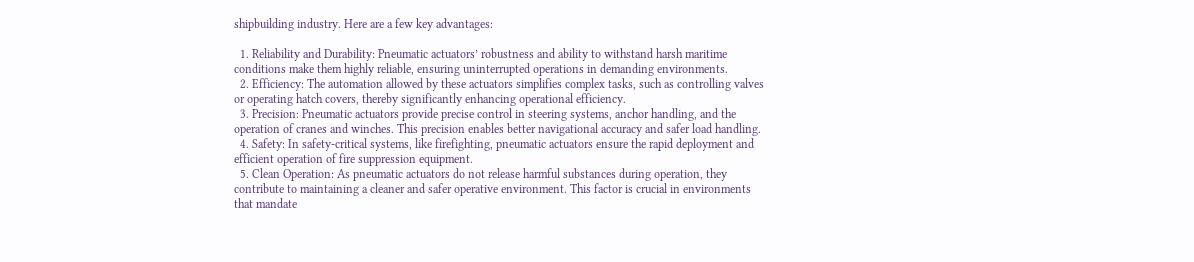shipbuilding industry. Here are a few key advantages:

  1. Reliability and Durability: Pneumatic actuators’ robustness and ability to withstand harsh maritime conditions make them highly reliable, ensuring uninterrupted operations in demanding environments.
  2. Efficiency: The automation allowed by these actuators simplifies complex tasks, such as controlling valves or operating hatch covers, thereby significantly enhancing operational efficiency.
  3. Precision: Pneumatic actuators provide precise control in steering systems, anchor handling, and the operation of cranes and winches. This precision enables better navigational accuracy and safer load handling.
  4. Safety: In safety-critical systems, like firefighting, pneumatic actuators ensure the rapid deployment and efficient operation of fire suppression equipment.
  5. Clean Operation: As pneumatic actuators do not release harmful substances during operation, they contribute to maintaining a cleaner and safer operative environment. This factor is crucial in environments that mandate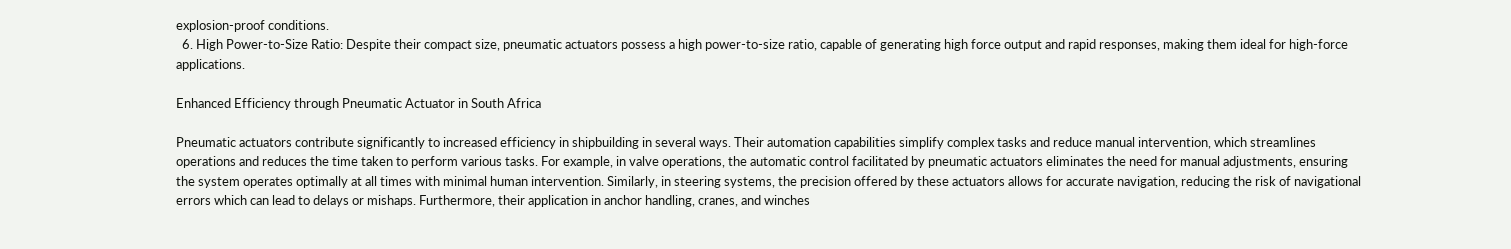explosion-proof conditions.
  6. High Power-to-Size Ratio: Despite their compact size, pneumatic actuators possess a high power-to-size ratio, capable of generating high force output and rapid responses, making them ideal for high-force applications.

Enhanced Efficiency through Pneumatic Actuator in South Africa

Pneumatic actuators contribute significantly to increased efficiency in shipbuilding in several ways. Their automation capabilities simplify complex tasks and reduce manual intervention, which streamlines operations and reduces the time taken to perform various tasks. For example, in valve operations, the automatic control facilitated by pneumatic actuators eliminates the need for manual adjustments, ensuring the system operates optimally at all times with minimal human intervention. Similarly, in steering systems, the precision offered by these actuators allows for accurate navigation, reducing the risk of navigational errors which can lead to delays or mishaps. Furthermore, their application in anchor handling, cranes, and winches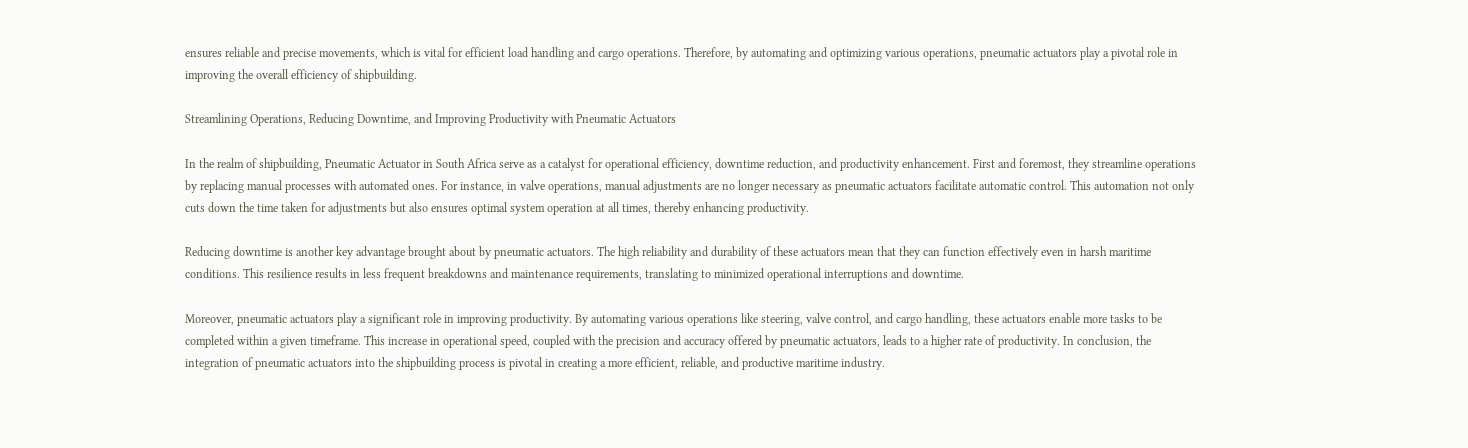ensures reliable and precise movements, which is vital for efficient load handling and cargo operations. Therefore, by automating and optimizing various operations, pneumatic actuators play a pivotal role in improving the overall efficiency of shipbuilding.

Streamlining Operations, Reducing Downtime, and Improving Productivity with Pneumatic Actuators

In the realm of shipbuilding, Pneumatic Actuator in South Africa serve as a catalyst for operational efficiency, downtime reduction, and productivity enhancement. First and foremost, they streamline operations by replacing manual processes with automated ones. For instance, in valve operations, manual adjustments are no longer necessary as pneumatic actuators facilitate automatic control. This automation not only cuts down the time taken for adjustments but also ensures optimal system operation at all times, thereby enhancing productivity.

Reducing downtime is another key advantage brought about by pneumatic actuators. The high reliability and durability of these actuators mean that they can function effectively even in harsh maritime conditions. This resilience results in less frequent breakdowns and maintenance requirements, translating to minimized operational interruptions and downtime.

Moreover, pneumatic actuators play a significant role in improving productivity. By automating various operations like steering, valve control, and cargo handling, these actuators enable more tasks to be completed within a given timeframe. This increase in operational speed, coupled with the precision and accuracy offered by pneumatic actuators, leads to a higher rate of productivity. In conclusion, the integration of pneumatic actuators into the shipbuilding process is pivotal in creating a more efficient, reliable, and productive maritime industry.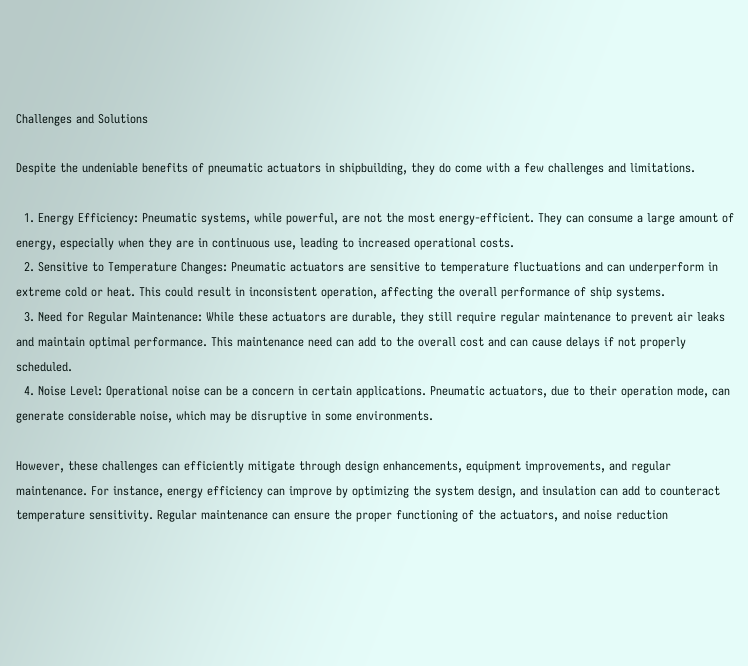Challenges and Solutions

Despite the undeniable benefits of pneumatic actuators in shipbuilding, they do come with a few challenges and limitations.

  1. Energy Efficiency: Pneumatic systems, while powerful, are not the most energy-efficient. They can consume a large amount of energy, especially when they are in continuous use, leading to increased operational costs.
  2. Sensitive to Temperature Changes: Pneumatic actuators are sensitive to temperature fluctuations and can underperform in extreme cold or heat. This could result in inconsistent operation, affecting the overall performance of ship systems.
  3. Need for Regular Maintenance: While these actuators are durable, they still require regular maintenance to prevent air leaks and maintain optimal performance. This maintenance need can add to the overall cost and can cause delays if not properly scheduled.
  4. Noise Level: Operational noise can be a concern in certain applications. Pneumatic actuators, due to their operation mode, can generate considerable noise, which may be disruptive in some environments.

However, these challenges can efficiently mitigate through design enhancements, equipment improvements, and regular maintenance. For instance, energy efficiency can improve by optimizing the system design, and insulation can add to counteract temperature sensitivity. Regular maintenance can ensure the proper functioning of the actuators, and noise reduction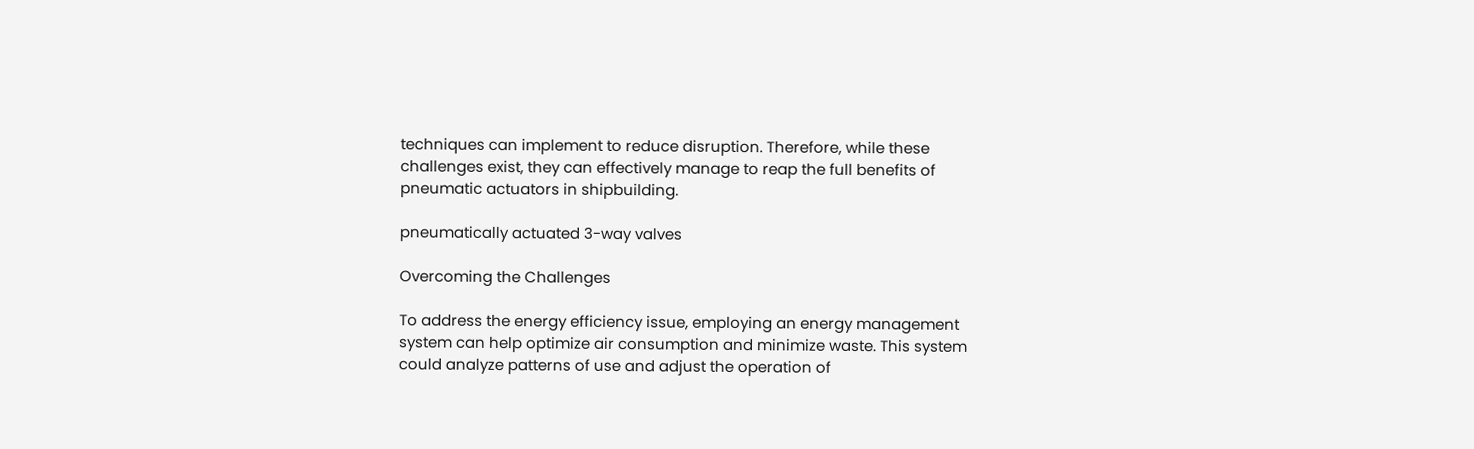techniques can implement to reduce disruption. Therefore, while these challenges exist, they can effectively manage to reap the full benefits of pneumatic actuators in shipbuilding.

pneumatically actuated 3-way valves

Overcoming the Challenges

To address the energy efficiency issue, employing an energy management system can help optimize air consumption and minimize waste. This system could analyze patterns of use and adjust the operation of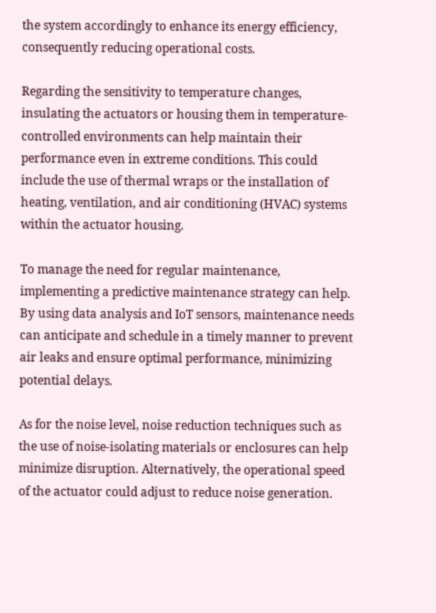the system accordingly to enhance its energy efficiency, consequently reducing operational costs.

Regarding the sensitivity to temperature changes, insulating the actuators or housing them in temperature-controlled environments can help maintain their performance even in extreme conditions. This could include the use of thermal wraps or the installation of heating, ventilation, and air conditioning (HVAC) systems within the actuator housing.

To manage the need for regular maintenance, implementing a predictive maintenance strategy can help. By using data analysis and IoT sensors, maintenance needs can anticipate and schedule in a timely manner to prevent air leaks and ensure optimal performance, minimizing potential delays.

As for the noise level, noise reduction techniques such as the use of noise-isolating materials or enclosures can help minimize disruption. Alternatively, the operational speed of the actuator could adjust to reduce noise generation.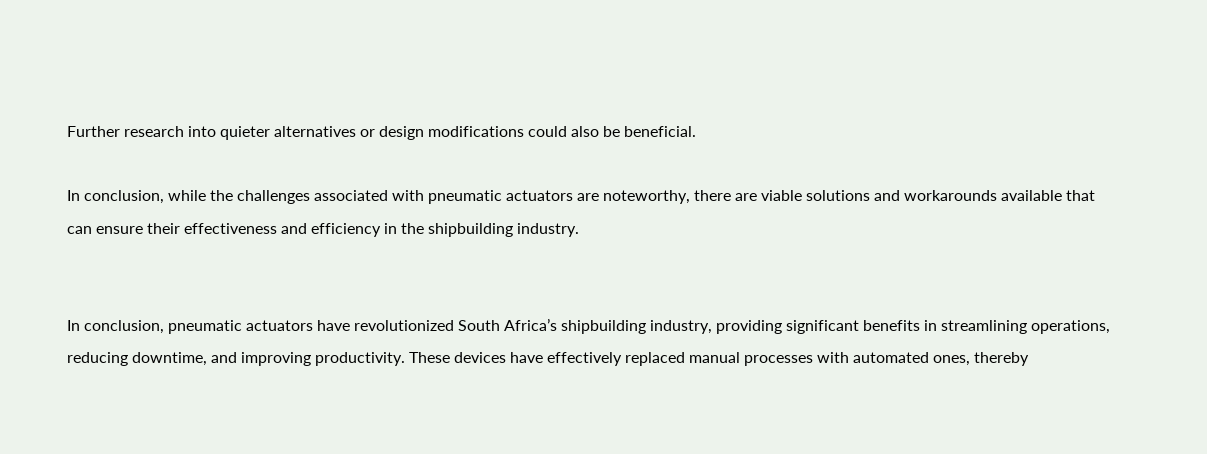Further research into quieter alternatives or design modifications could also be beneficial.

In conclusion, while the challenges associated with pneumatic actuators are noteworthy, there are viable solutions and workarounds available that can ensure their effectiveness and efficiency in the shipbuilding industry.


In conclusion, pneumatic actuators have revolutionized South Africa’s shipbuilding industry, providing significant benefits in streamlining operations, reducing downtime, and improving productivity. These devices have effectively replaced manual processes with automated ones, thereby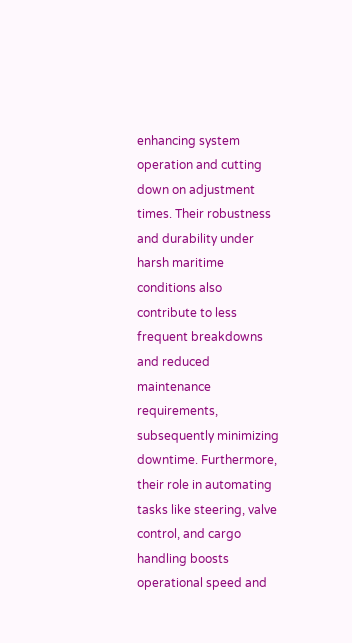enhancing system operation and cutting down on adjustment times. Their robustness and durability under harsh maritime conditions also contribute to less frequent breakdowns and reduced maintenance requirements, subsequently minimizing downtime. Furthermore, their role in automating tasks like steering, valve control, and cargo handling boosts operational speed and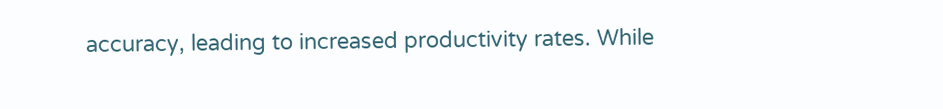accuracy, leading to increased productivity rates. While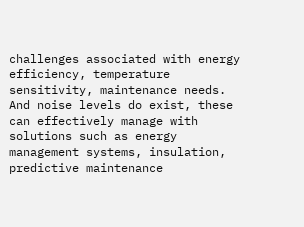challenges associated with energy efficiency, temperature sensitivity, maintenance needs. And noise levels do exist, these can effectively manage with solutions such as energy management systems, insulation, predictive maintenance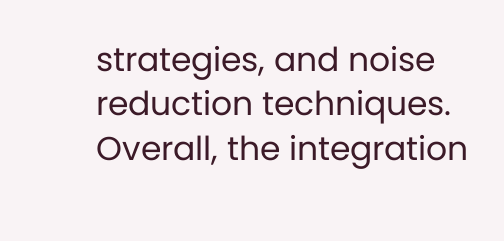strategies, and noise reduction techniques. Overall, the integration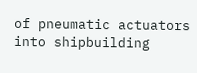of pneumatic actuators into shipbuilding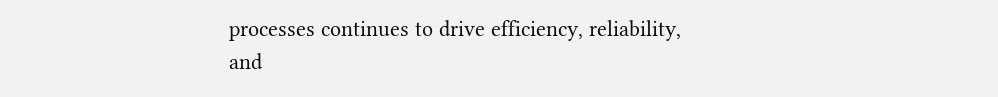processes continues to drive efficiency, reliability, and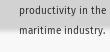productivity in the maritime industry.